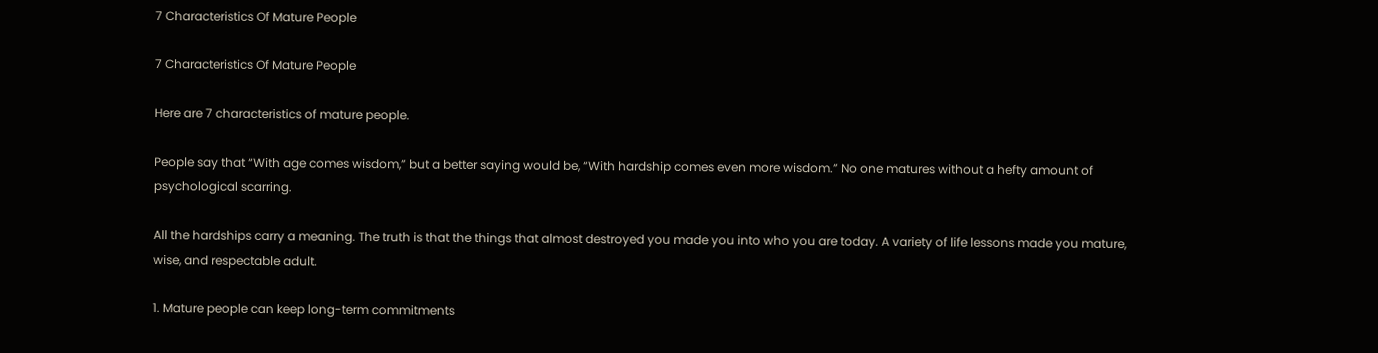7 Characteristics Of Mature People

7 Characteristics Of Mature People

Here are 7 characteristics of mature people.

People say that “With age comes wisdom,” but a better saying would be, “With hardship comes even more wisdom.” No one matures without a hefty amount of psychological scarring.

All the hardships carry a meaning. The truth is that the things that almost destroyed you made you into who you are today. A variety of life lessons made you mature, wise, and respectable adult.

1. Mature people can keep long-term commitments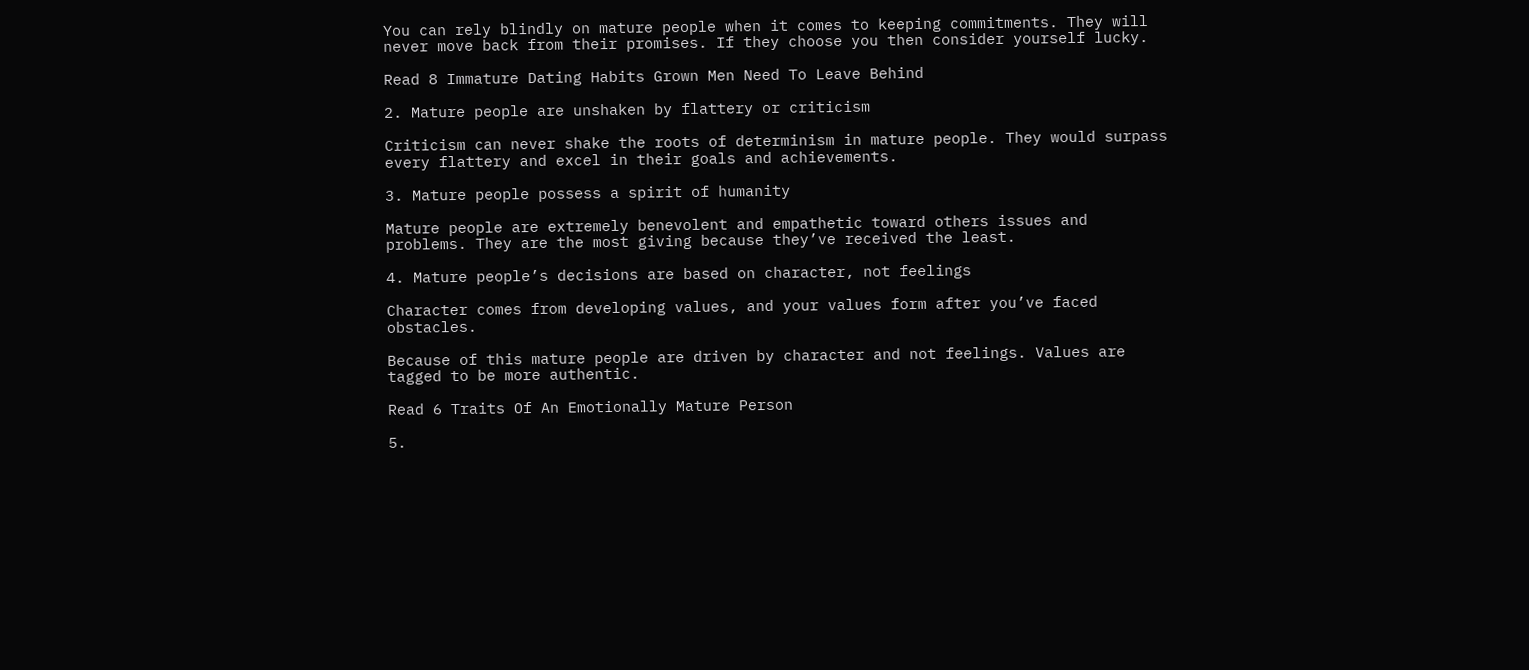You can rely blindly on mature people when it comes to keeping commitments. They will never move back from their promises. If they choose you then consider yourself lucky.

Read 8 Immature Dating Habits Grown Men Need To Leave Behind

2. Mature people are unshaken by flattery or criticism

Criticism can never shake the roots of determinism in mature people. They would surpass every flattery and excel in their goals and achievements.

3. Mature people possess a spirit of humanity

Mature people are extremely benevolent and empathetic toward others issues and problems. They are the most giving because they’ve received the least.

4. Mature people’s decisions are based on character, not feelings

Character comes from developing values, and your values form after you’ve faced obstacles.

Because of this mature people are driven by character and not feelings. Values are tagged to be more authentic.

Read 6 Traits Of An Emotionally Mature Person

5.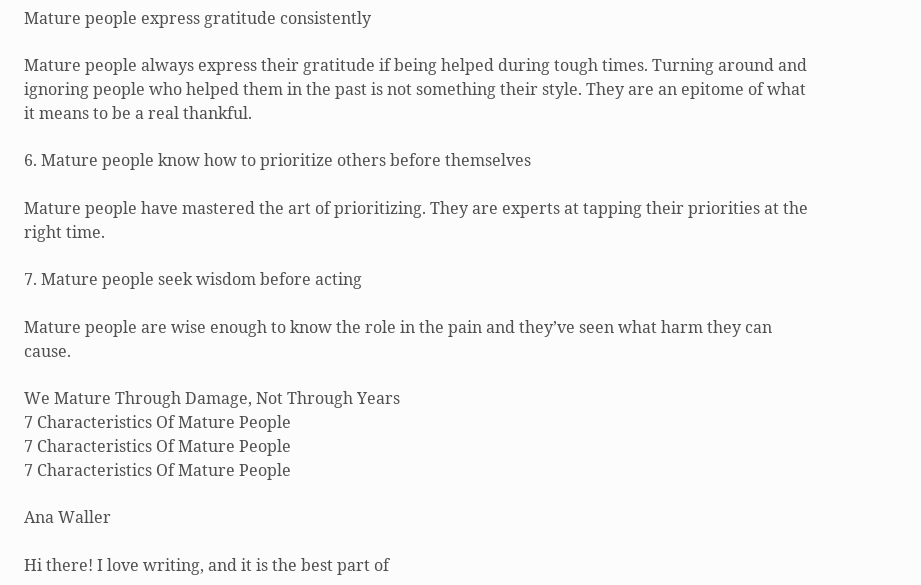Mature people express gratitude consistently

Mature people always express their gratitude if being helped during tough times. Turning around and ignoring people who helped them in the past is not something their style. They are an epitome of what it means to be a real thankful.

6. Mature people know how to prioritize others before themselves

Mature people have mastered the art of prioritizing. They are experts at tapping their priorities at the right time.

7. Mature people seek wisdom before acting

Mature people are wise enough to know the role in the pain and they’ve seen what harm they can cause.

We Mature Through Damage, Not Through Years
7 Characteristics Of Mature People
7 Characteristics Of Mature People
7 Characteristics Of Mature People

Ana Waller

Hi there! I love writing, and it is the best part of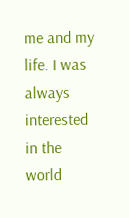me and my life. I was always interested in the world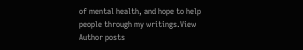of mental health, and hope to help people through my writings.View Author posts